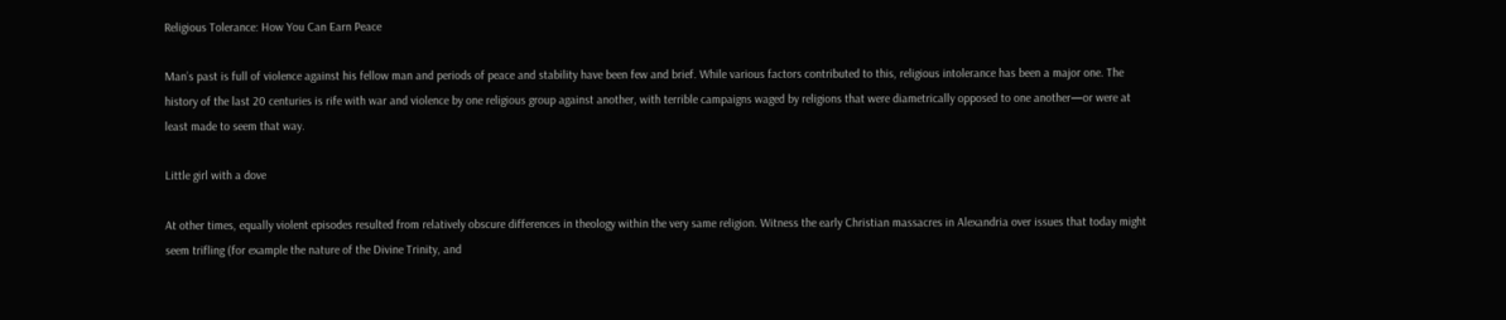Religious Tolerance: How You Can Earn Peace

Man’s past is full of violence against his fellow man and periods of peace and stability have been few and brief. While various factors contributed to this, religious intolerance has been a major one. The history of the last 20 centuries is rife with war and violence by one religious group against another, with terrible campaigns waged by religions that were diametrically opposed to one another—or were at least made to seem that way.

Little girl with a dove

At other times, equally violent episodes resulted from relatively obscure differences in theology within the very same religion. Witness the early Christian massacres in Alexandria over issues that today might seem trifling (for example the nature of the Divine Trinity, and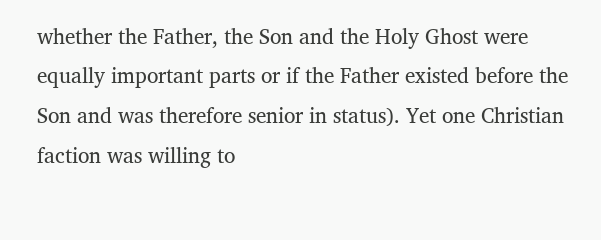whether the Father, the Son and the Holy Ghost were equally important parts or if the Father existed before the Son and was therefore senior in status). Yet one Christian faction was willing to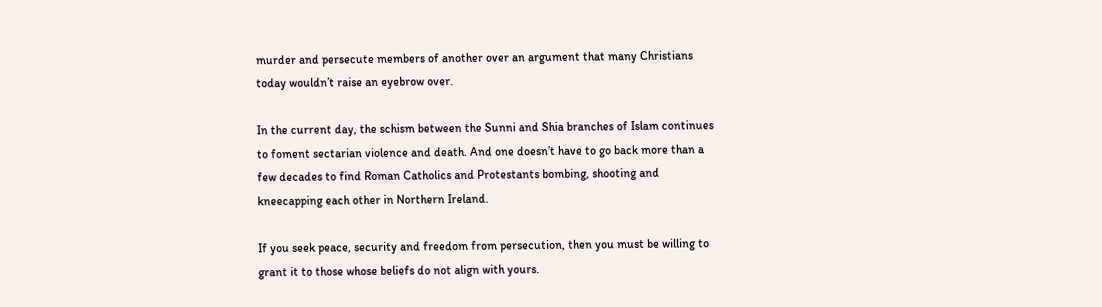murder and persecute members of another over an argument that many Christians today wouldn’t raise an eyebrow over.

In the current day, the schism between the Sunni and Shia branches of Islam continues to foment sectarian violence and death. And one doesn’t have to go back more than a few decades to find Roman Catholics and Protestants bombing, shooting and kneecapping each other in Northern Ireland.

If you seek peace, security and freedom from persecution, then you must be willing to grant it to those whose beliefs do not align with yours.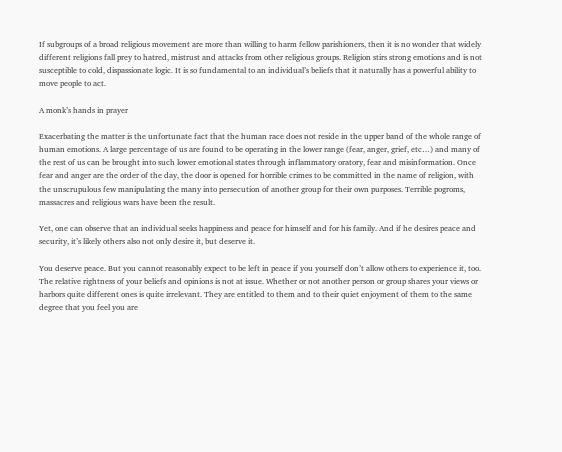If subgroups of a broad religious movement are more than willing to harm fellow parishioners, then it is no wonder that widely different religions fall prey to hatred, mistrust and attacks from other religious groups. Religion stirs strong emotions and is not susceptible to cold, dispassionate logic. It is so fundamental to an individual’s beliefs that it naturally has a powerful ability to move people to act.

A monk’s hands in prayer

Exacerbating the matter is the unfortunate fact that the human race does not reside in the upper band of the whole range of human emotions. A large percentage of us are found to be operating in the lower range (fear, anger, grief, etc…) and many of the rest of us can be brought into such lower emotional states through inflammatory oratory, fear and misinformation. Once fear and anger are the order of the day, the door is opened for horrible crimes to be committed in the name of religion, with the unscrupulous few manipulating the many into persecution of another group for their own purposes. Terrible pogroms, massacres and religious wars have been the result.

Yet, one can observe that an individual seeks happiness and peace for himself and for his family. And if he desires peace and security, it’s likely others also not only desire it, but deserve it.

You deserve peace. But you cannot reasonably expect to be left in peace if you yourself don’t allow others to experience it, too. The relative rightness of your beliefs and opinions is not at issue. Whether or not another person or group shares your views or harbors quite different ones is quite irrelevant. They are entitled to them and to their quiet enjoyment of them to the same degree that you feel you are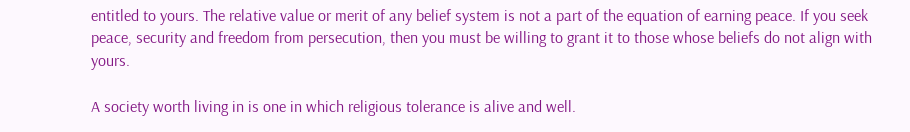entitled to yours. The relative value or merit of any belief system is not a part of the equation of earning peace. If you seek peace, security and freedom from persecution, then you must be willing to grant it to those whose beliefs do not align with yours.

A society worth living in is one in which religious tolerance is alive and well.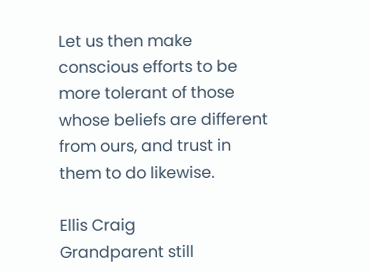Let us then make conscious efforts to be more tolerant of those whose beliefs are different from ours, and trust in them to do likewise.

Ellis Craig
Grandparent still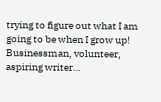trying to figure out what I am going to be when I grow up! Businessman, volunteer, aspiring writer…